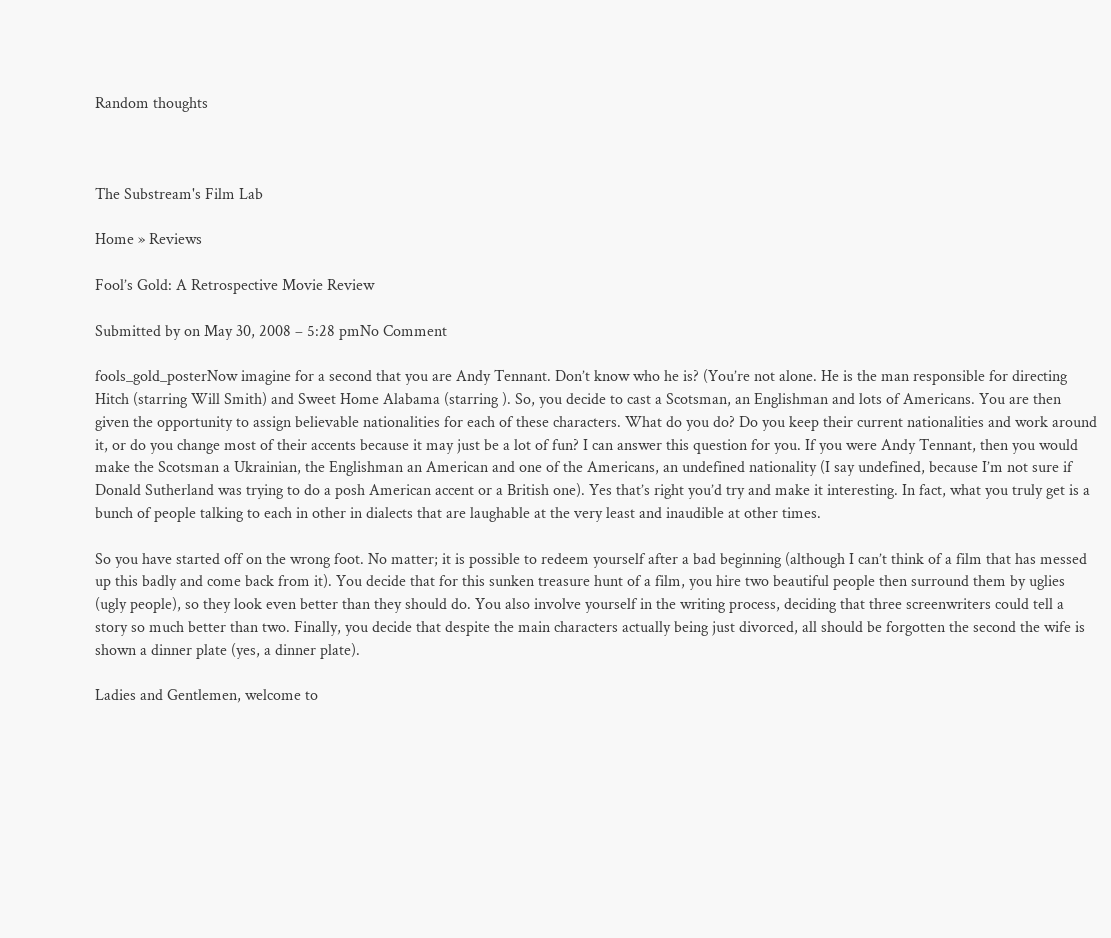Random thoughts



The Substream's Film Lab

Home » Reviews

Fool’s Gold: A Retrospective Movie Review

Submitted by on May 30, 2008 – 5:28 pmNo Comment

fools_gold_posterNow imagine for a second that you are Andy Tennant. Don’t know who he is? (You’re not alone. He is the man responsible for directing Hitch (starring Will Smith) and Sweet Home Alabama (starring ). So, you decide to cast a Scotsman, an Englishman and lots of Americans. You are then given the opportunity to assign believable nationalities for each of these characters. What do you do? Do you keep their current nationalities and work around it, or do you change most of their accents because it may just be a lot of fun? I can answer this question for you. If you were Andy Tennant, then you would make the Scotsman a Ukrainian, the Englishman an American and one of the Americans, an undefined nationality (I say undefined, because I’m not sure if Donald Sutherland was trying to do a posh American accent or a British one). Yes that’s right you’d try and make it interesting. In fact, what you truly get is a bunch of people talking to each in other in dialects that are laughable at the very least and inaudible at other times.

So you have started off on the wrong foot. No matter; it is possible to redeem yourself after a bad beginning (although I can’t think of a film that has messed up this badly and come back from it). You decide that for this sunken treasure hunt of a film, you hire two beautiful people then surround them by uglies (ugly people), so they look even better than they should do. You also involve yourself in the writing process, deciding that three screenwriters could tell a story so much better than two. Finally, you decide that despite the main characters actually being just divorced, all should be forgotten the second the wife is shown a dinner plate (yes, a dinner plate).

Ladies and Gentlemen, welcome to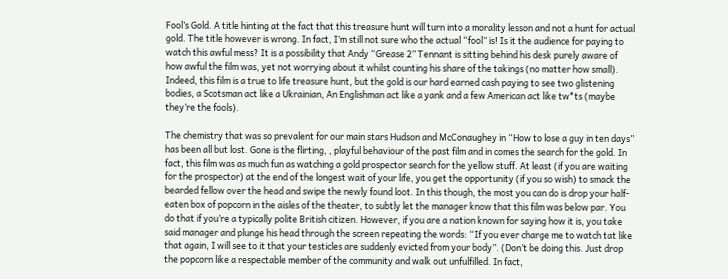Fool’s Gold. A title hinting at the fact that this treasure hunt will turn into a morality lesson and not a hunt for actual gold. The title however is wrong. In fact, I’m still not sure who the actual “fool” is! Is it the audience for paying to watch this awful mess? It is a possibility that Andy “Grease 2” Tennant is sitting behind his desk purely aware of how awful the film was, yet not worrying about it whilst counting his share of the takings (no matter how small). Indeed, this film is a true to life treasure hunt, but the gold is our hard earned cash paying to see two glistening bodies, a Scotsman act like a Ukrainian, An Englishman act like a yank and a few American act like tw*ts (maybe they’re the fools).

The chemistry that was so prevalent for our main stars Hudson and McConaughey in “How to lose a guy in ten days” has been all but lost. Gone is the flirting, , playful behaviour of the past film and in comes the search for the gold. In fact, this film was as much fun as watching a gold prospector search for the yellow stuff. At least (if you are waiting for the prospector) at the end of the longest wait of your life, you get the opportunity (if you so wish) to smack the bearded fellow over the head and swipe the newly found loot. In this though, the most you can do is drop your half-eaten box of popcorn in the aisles of the theater, to subtly let the manager know that this film was below par. You do that if you’re a typically polite British citizen. However, if you are a nation known for saying how it is, you take said manager and plunge his head through the screen repeating the words: “If you ever charge me to watch tat like that again, I will see to it that your testicles are suddenly evicted from your body”. (Don’t be doing this. Just drop the popcorn like a respectable member of the community and walk out unfulfilled. In fact,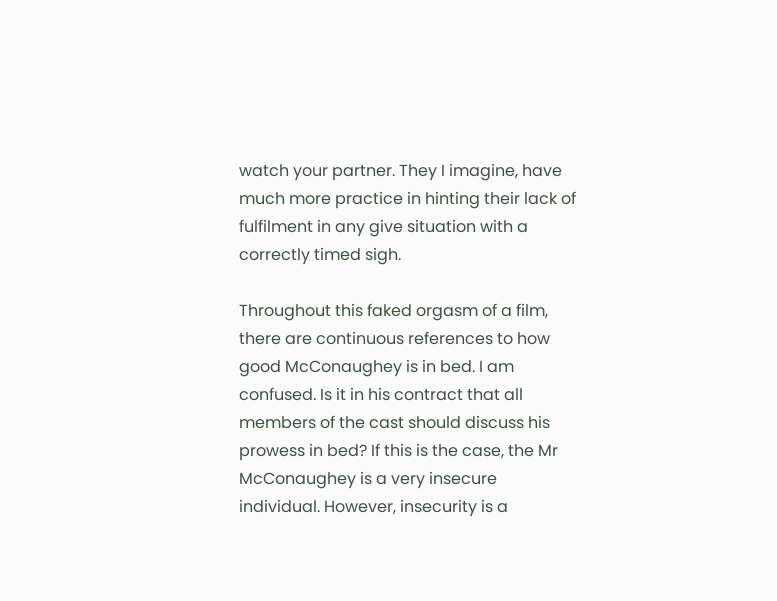watch your partner. They I imagine, have much more practice in hinting their lack of fulfilment in any give situation with a correctly timed sigh.

Throughout this faked orgasm of a film, there are continuous references to how good McConaughey is in bed. I am confused. Is it in his contract that all members of the cast should discuss his prowess in bed? If this is the case, the Mr McConaughey is a very insecure individual. However, insecurity is a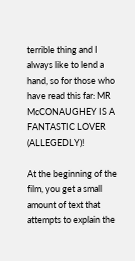terrible thing and I always like to lend a hand, so for those who have read this far: MR McCONAUGHEY IS A FANTASTIC LOVER (ALLEGEDLY)!

At the beginning of the film, you get a small amount of text that attempts to explain the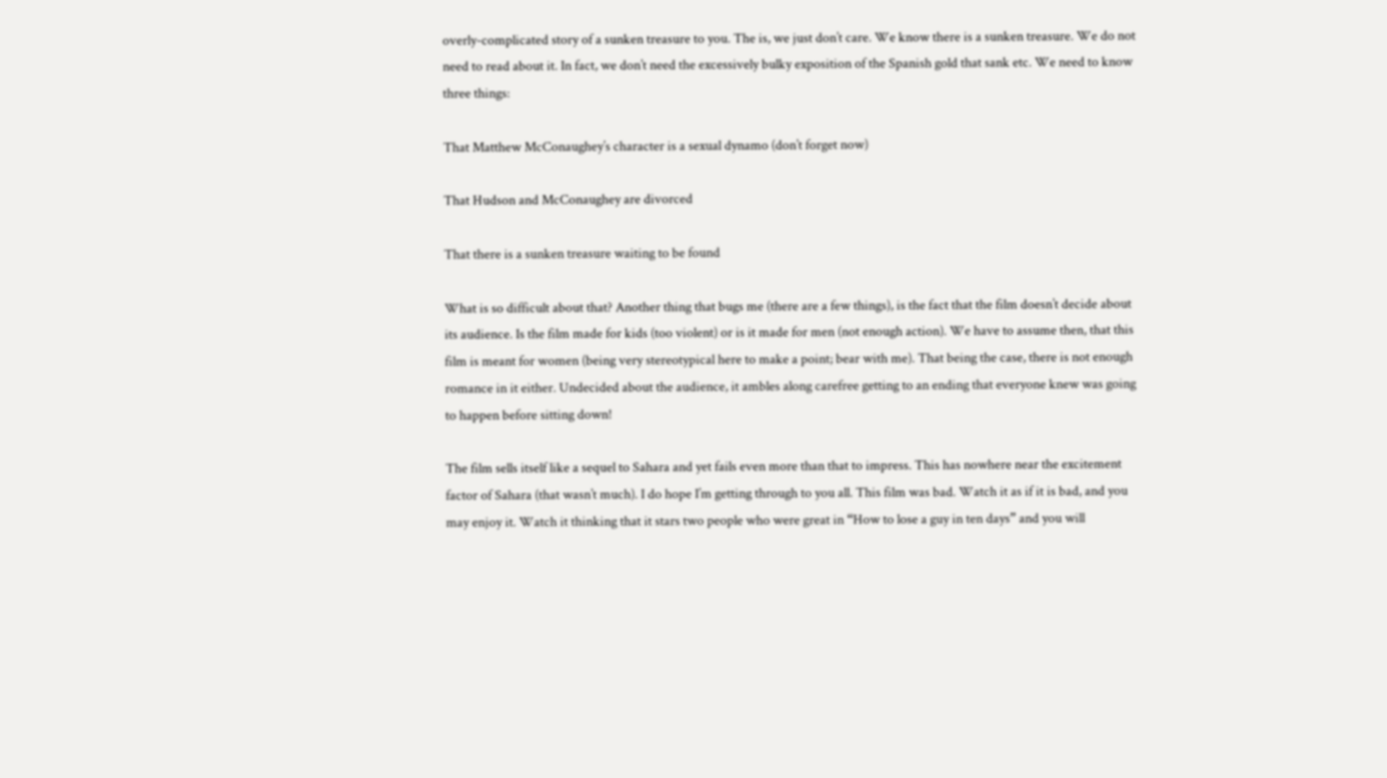overly-complicated story of a sunken treasure to you. The is, we just don’t care. We know there is a sunken treasure. We do not need to read about it. In fact, we don’t need the excessively bulky exposition of the Spanish gold that sank etc. We need to know three things:

That Matthew McConaughey’s character is a sexual dynamo (don’t forget now)

That Hudson and McConaughey are divorced

That there is a sunken treasure waiting to be found

What is so difficult about that? Another thing that bugs me (there are a few things), is the fact that the film doesn’t decide about its audience. Is the film made for kids (too violent) or is it made for men (not enough action). We have to assume then, that this film is meant for women (being very stereotypical here to make a point; bear with me). That being the case, there is not enough romance in it either. Undecided about the audience, it ambles along carefree getting to an ending that everyone knew was going to happen before sitting down!

The film sells itself like a sequel to Sahara and yet fails even more than that to impress. This has nowhere near the excitement factor of Sahara (that wasn’t much). I do hope I’m getting through to you all. This film was bad. Watch it as if it is bad, and you may enjoy it. Watch it thinking that it stars two people who were great in “How to lose a guy in ten days” and you will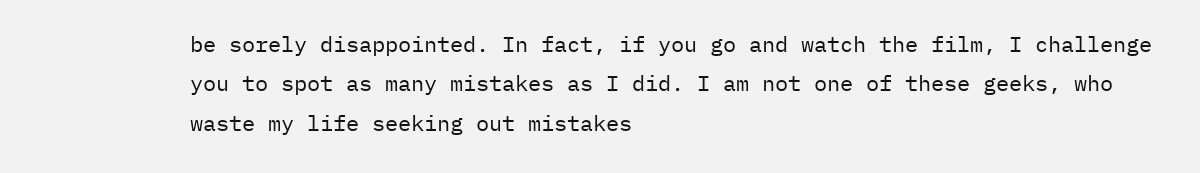be sorely disappointed. In fact, if you go and watch the film, I challenge you to spot as many mistakes as I did. I am not one of these geeks, who waste my life seeking out mistakes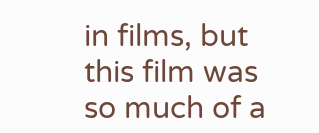in films, but this film was so much of a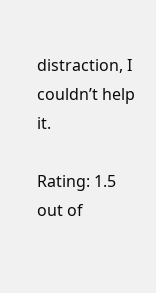distraction, I couldn’t help it.

Rating: 1.5 out of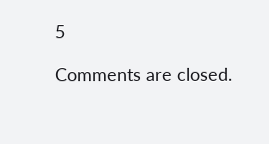5

Comments are closed.